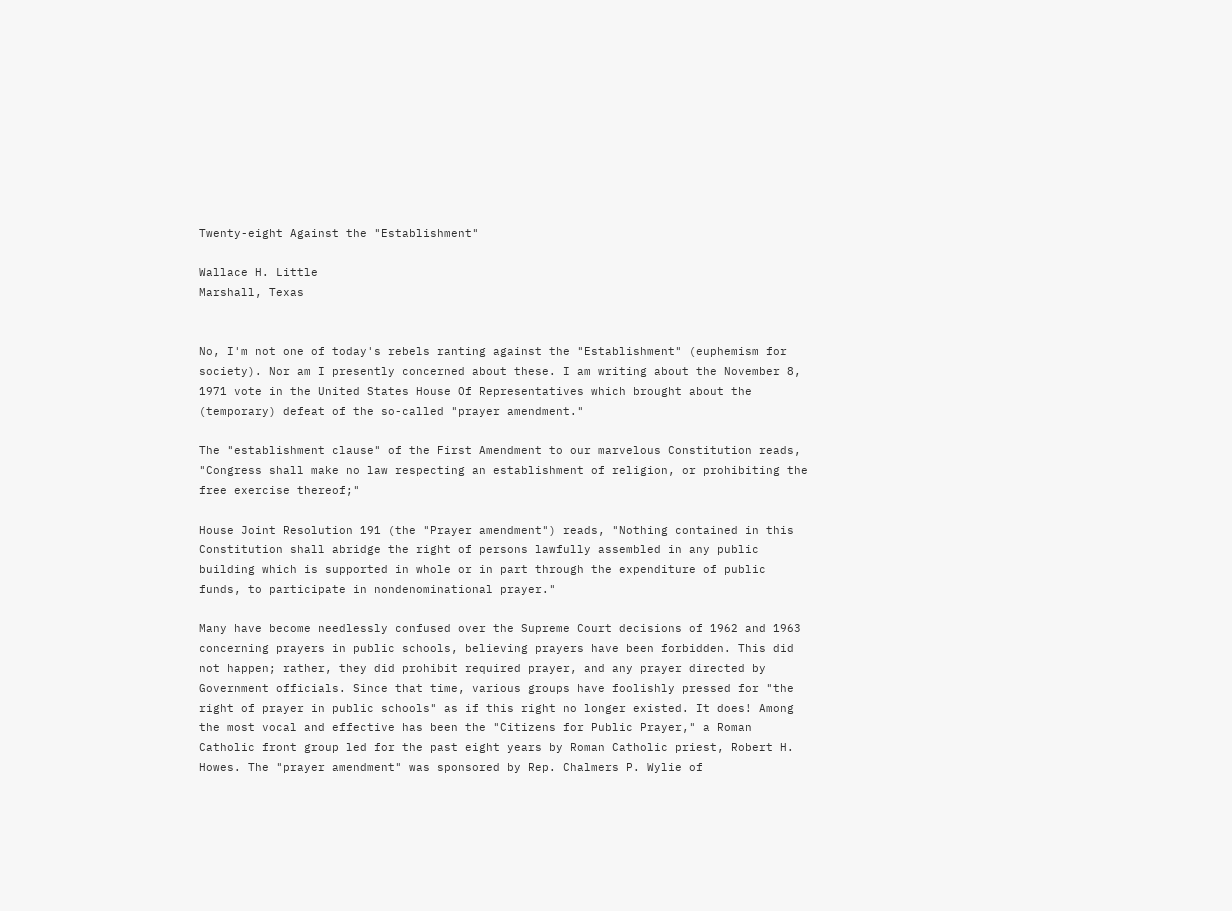Twenty-eight Against the "Establishment"

Wallace H. Little
Marshall, Texas


No, I'm not one of today's rebels ranting against the "Establishment" (euphemism for society). Nor am I presently concerned about these. I am writing about the November 8, 1971 vote in the United States House Of Representatives which brought about the (temporary) defeat of the so-called "prayer amendment."

The "establishment clause" of the First Amendment to our marvelous Constitution reads, "Congress shall make no law respecting an establishment of religion, or prohibiting the free exercise thereof;"

House Joint Resolution 191 (the "Prayer amendment") reads, "Nothing contained in this Constitution shall abridge the right of persons lawfully assembled in any public building which is supported in whole or in part through the expenditure of public funds, to participate in nondenominational prayer."

Many have become needlessly confused over the Supreme Court decisions of 1962 and 1963 concerning prayers in public schools, believing prayers have been forbidden. This did not happen; rather, they did prohibit required prayer, and any prayer directed by Government officials. Since that time, various groups have foolishly pressed for "the right of prayer in public schools" as if this right no longer existed. It does! Among the most vocal and effective has been the "Citizens for Public Prayer," a Roman Catholic front group led for the past eight years by Roman Catholic priest, Robert H. Howes. The "prayer amendment" was sponsored by Rep. Chalmers P. Wylie of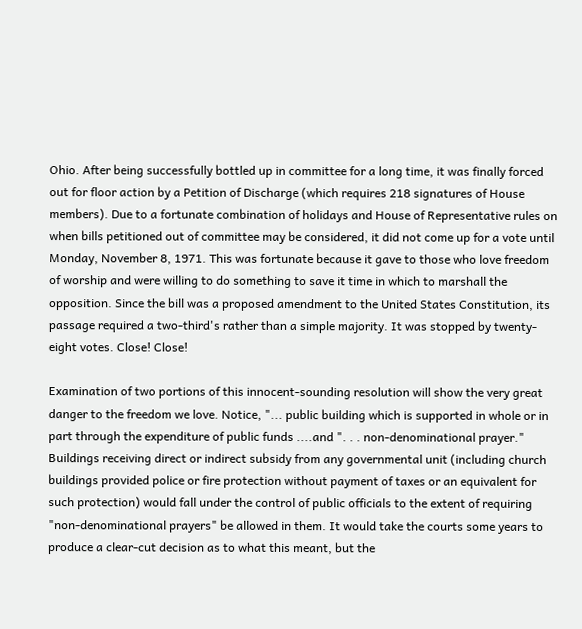Ohio. After being successfully bottled up in committee for a long time, it was finally forced out for floor action by a Petition of Discharge (which requires 218 signatures of House members). Due to a fortunate combination of holidays and House of Representative rules on when bills petitioned out of committee may be considered, it did not come up for a vote until Monday, November 8, 1971. This was fortunate because it gave to those who love freedom of worship and were willing to do something to save it time in which to marshall the opposition. Since the bill was a proposed amendment to the United States Constitution, its passage required a two-third's rather than a simple majority. It was stopped by twenty-eight votes. Close! Close!

Examination of two portions of this innocent-sounding resolution will show the very great danger to the freedom we love. Notice, "... public building which is supported in whole or in part through the expenditure of public funds ....and ". . . non-denominational prayer." Buildings receiving direct or indirect subsidy from any governmental unit (including church buildings provided police or fire protection without payment of taxes or an equivalent for such protection) would fall under the control of public officials to the extent of requiring "non-denominational prayers" be allowed in them. It would take the courts some years to produce a clear-cut decision as to what this meant, but the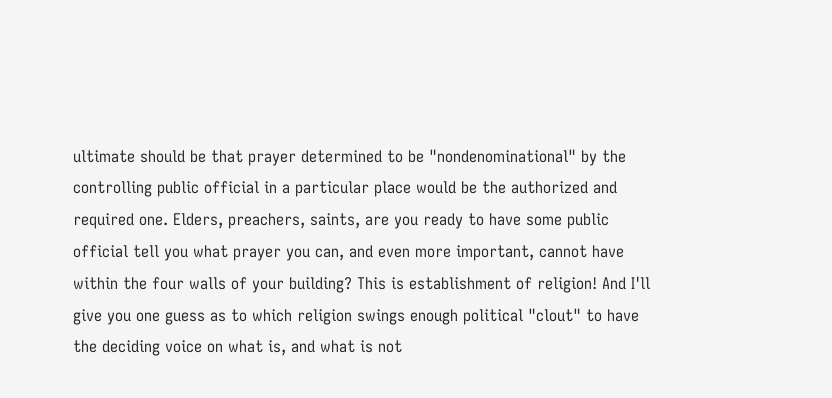ultimate should be that prayer determined to be "nondenominational" by the controlling public official in a particular place would be the authorized and required one. Elders, preachers, saints, are you ready to have some public official tell you what prayer you can, and even more important, cannot have within the four walls of your building? This is establishment of religion! And I'll give you one guess as to which religion swings enough political "clout" to have the deciding voice on what is, and what is not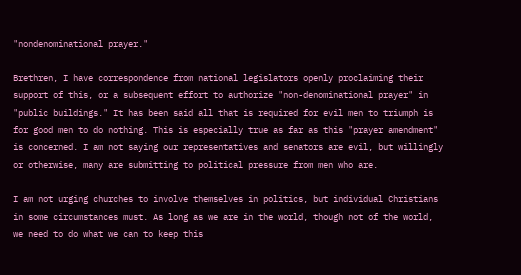"nondenominational prayer."

Brethren, I have correspondence from national legislators openly proclaiming their support of this, or a subsequent effort to authorize "non-denominational prayer" in "public buildings." It has been said all that is required for evil men to triumph is for good men to do nothing. This is especially true as far as this "prayer amendment" is concerned. I am not saying our representatives and senators are evil, but willingly or otherwise, many are submitting to political pressure from men who are.

I am not urging churches to involve themselves in politics, but individual Christians in some circumstances must. As long as we are in the world, though not of the world, we need to do what we can to keep this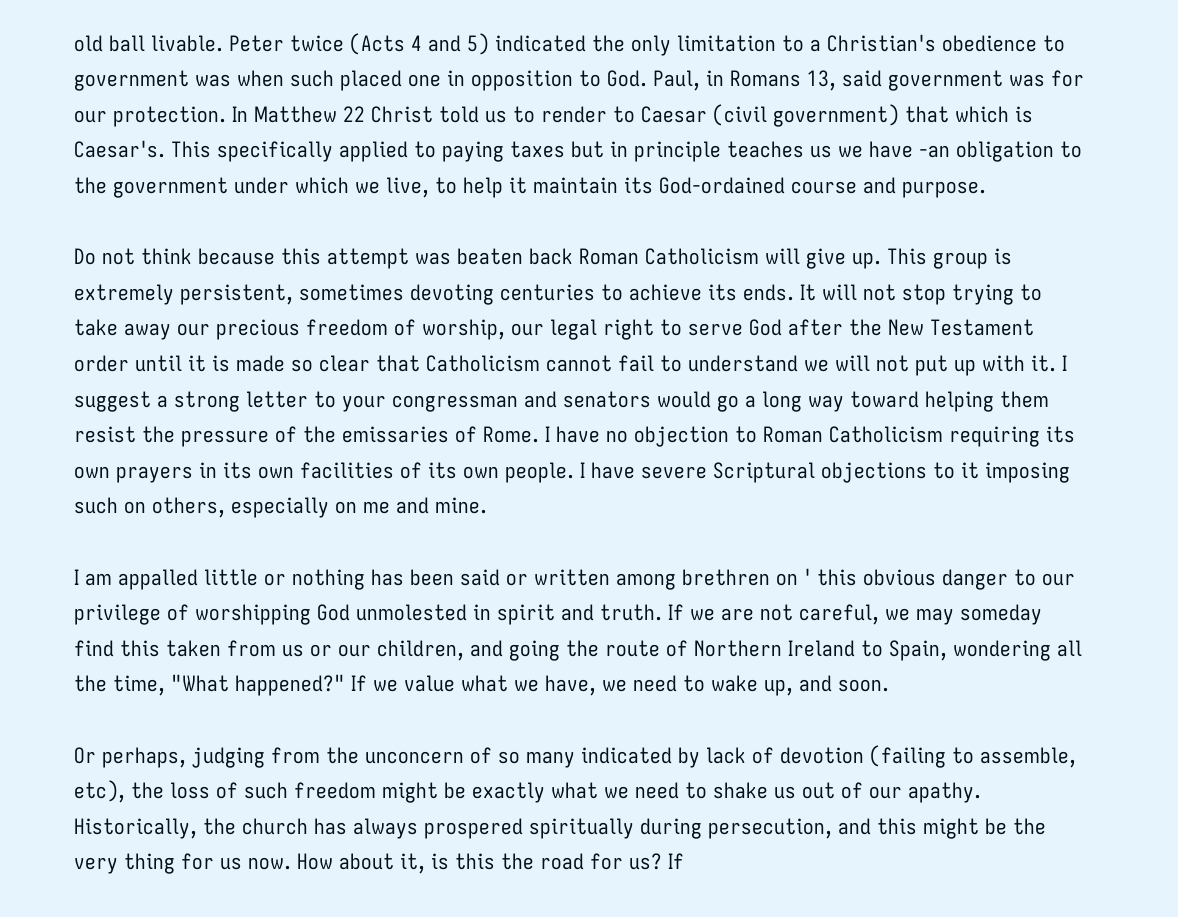old ball livable. Peter twice (Acts 4 and 5) indicated the only limitation to a Christian's obedience to government was when such placed one in opposition to God. Paul, in Romans 13, said government was for our protection. In Matthew 22 Christ told us to render to Caesar (civil government) that which is Caesar's. This specifically applied to paying taxes but in principle teaches us we have -an obligation to the government under which we live, to help it maintain its God-ordained course and purpose.

Do not think because this attempt was beaten back Roman Catholicism will give up. This group is extremely persistent, sometimes devoting centuries to achieve its ends. It will not stop trying to take away our precious freedom of worship, our legal right to serve God after the New Testament order until it is made so clear that Catholicism cannot fail to understand we will not put up with it. I suggest a strong letter to your congressman and senators would go a long way toward helping them resist the pressure of the emissaries of Rome. I have no objection to Roman Catholicism requiring its own prayers in its own facilities of its own people. I have severe Scriptural objections to it imposing such on others, especially on me and mine.

I am appalled little or nothing has been said or written among brethren on ' this obvious danger to our privilege of worshipping God unmolested in spirit and truth. If we are not careful, we may someday find this taken from us or our children, and going the route of Northern Ireland to Spain, wondering all the time, "What happened?" If we value what we have, we need to wake up, and soon.

Or perhaps, judging from the unconcern of so many indicated by lack of devotion (failing to assemble, etc), the loss of such freedom might be exactly what we need to shake us out of our apathy. Historically, the church has always prospered spiritually during persecution, and this might be the very thing for us now. How about it, is this the road for us? If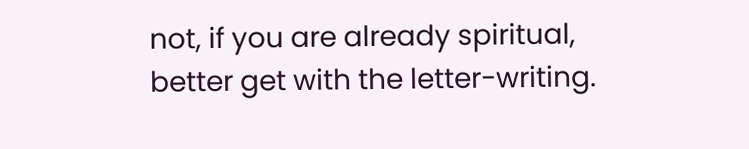not, if you are already spiritual, better get with the letter-writing.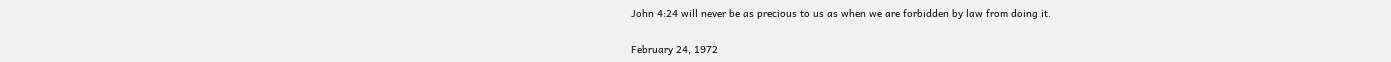John 4:24 will never be as precious to us as when we are forbidden by law from doing it.

February 24, 1972